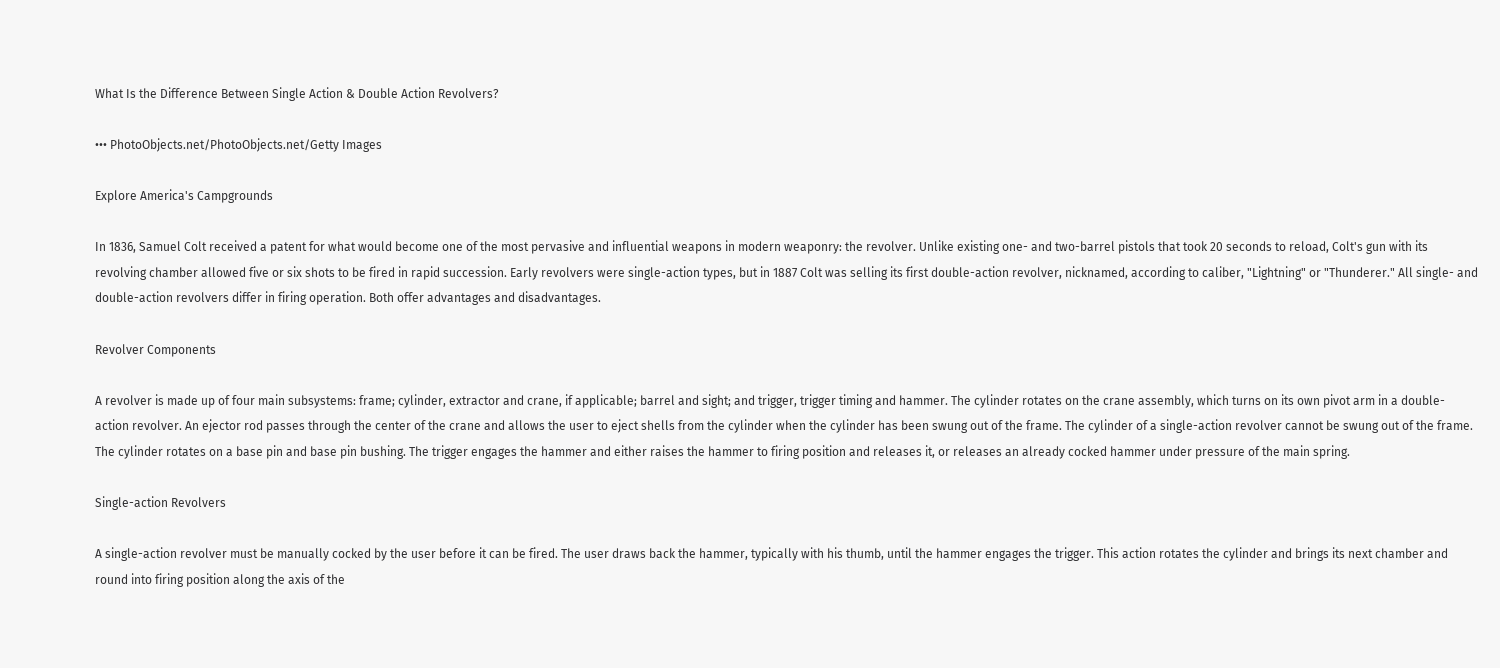What Is the Difference Between Single Action & Double Action Revolvers?

••• PhotoObjects.net/PhotoObjects.net/Getty Images

Explore America's Campgrounds

In 1836, Samuel Colt received a patent for what would become one of the most pervasive and influential weapons in modern weaponry: the revolver. Unlike existing one- and two-barrel pistols that took 20 seconds to reload, Colt's gun with its revolving chamber allowed five or six shots to be fired in rapid succession. Early revolvers were single-action types, but in 1887 Colt was selling its first double-action revolver, nicknamed, according to caliber, "Lightning" or "Thunderer." All single- and double-action revolvers differ in firing operation. Both offer advantages and disadvantages.

Revolver Components

A revolver is made up of four main subsystems: frame; cylinder, extractor and crane, if applicable; barrel and sight; and trigger, trigger timing and hammer. The cylinder rotates on the crane assembly, which turns on its own pivot arm in a double-action revolver. An ejector rod passes through the center of the crane and allows the user to eject shells from the cylinder when the cylinder has been swung out of the frame. The cylinder of a single-action revolver cannot be swung out of the frame. The cylinder rotates on a base pin and base pin bushing. The trigger engages the hammer and either raises the hammer to firing position and releases it, or releases an already cocked hammer under pressure of the main spring.

Single-action Revolvers

A single-action revolver must be manually cocked by the user before it can be fired. The user draws back the hammer, typically with his thumb, until the hammer engages the trigger. This action rotates the cylinder and brings its next chamber and round into firing position along the axis of the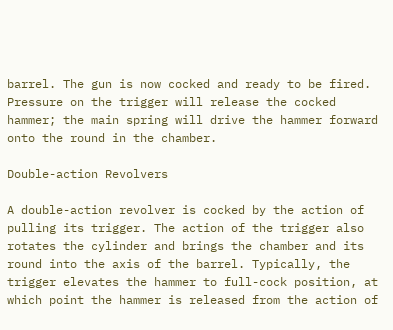barrel. The gun is now cocked and ready to be fired. Pressure on the trigger will release the cocked hammer; the main spring will drive the hammer forward onto the round in the chamber.

Double-action Revolvers

A double-action revolver is cocked by the action of pulling its trigger. The action of the trigger also rotates the cylinder and brings the chamber and its round into the axis of the barrel. Typically, the trigger elevates the hammer to full-cock position, at which point the hammer is released from the action of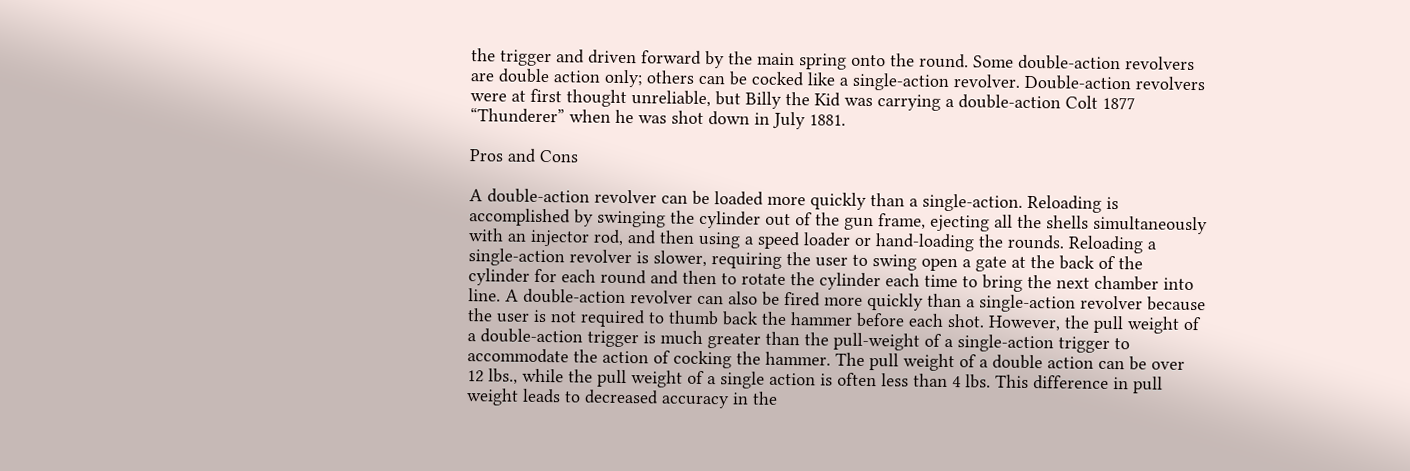the trigger and driven forward by the main spring onto the round. Some double-action revolvers are double action only; others can be cocked like a single-action revolver. Double-action revolvers were at first thought unreliable, but Billy the Kid was carrying a double-action Colt 1877 “Thunderer” when he was shot down in July 1881.

Pros and Cons

A double-action revolver can be loaded more quickly than a single-action. Reloading is accomplished by swinging the cylinder out of the gun frame, ejecting all the shells simultaneously with an injector rod, and then using a speed loader or hand-loading the rounds. Reloading a single-action revolver is slower, requiring the user to swing open a gate at the back of the cylinder for each round and then to rotate the cylinder each time to bring the next chamber into line. A double-action revolver can also be fired more quickly than a single-action revolver because the user is not required to thumb back the hammer before each shot. However, the pull weight of a double-action trigger is much greater than the pull-weight of a single-action trigger to accommodate the action of cocking the hammer. The pull weight of a double action can be over 12 lbs., while the pull weight of a single action is often less than 4 lbs. This difference in pull weight leads to decreased accuracy in the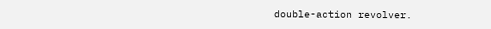double-action revolver.